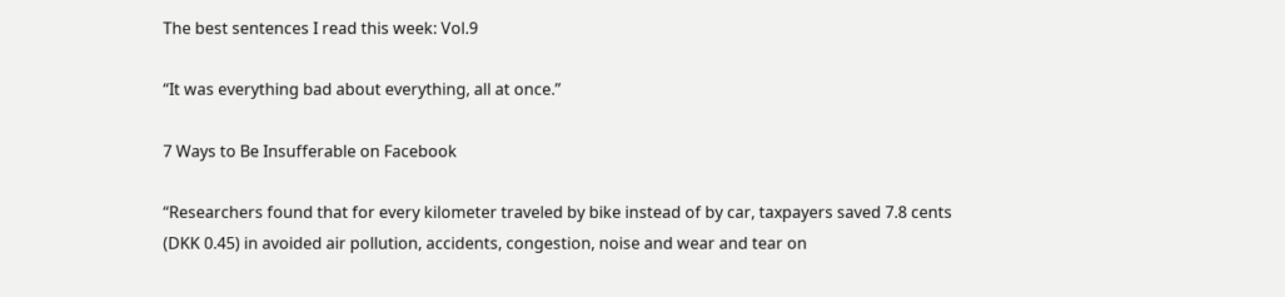The best sentences I read this week: Vol.9

“It was everything bad about everything, all at once.”

7 Ways to Be Insufferable on Facebook

“Researchers found that for every kilometer traveled by bike instead of by car, taxpayers saved 7.8 cents (DKK 0.45) in avoided air pollution, accidents, congestion, noise and wear and tear on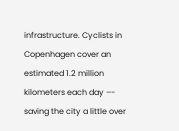infrastructure. Cyclists in Copenhagen cover an estimated 1.2 million kilometers each day –- saving the city a little over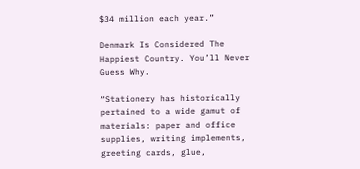$34 million each year.”

Denmark Is Considered The Happiest Country. You’ll Never Guess Why.

“Stationery has historically pertained to a wide gamut of materials: paper and office supplies, writing implements, greeting cards, glue,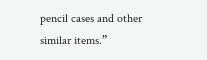pencil cases and other similar items.”